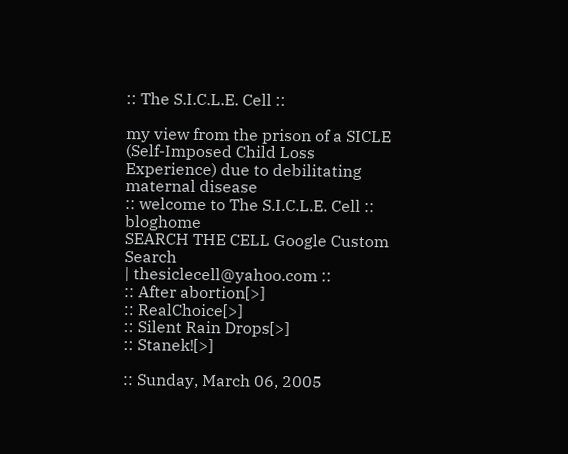:: The S.I.C.L.E. Cell ::

my view from the prison of a SICLE (Self-Imposed Child Loss Experience) due to debilitating maternal disease
:: welcome to The S.I.C.L.E. Cell :: bloghome
SEARCH THE CELL Google Custom Search
| thesiclecell@yahoo.com ::
:: After abortion[>]
:: RealChoice[>]
:: Silent Rain Drops[>]
:: Stanek![>]

:: Sunday, March 06, 2005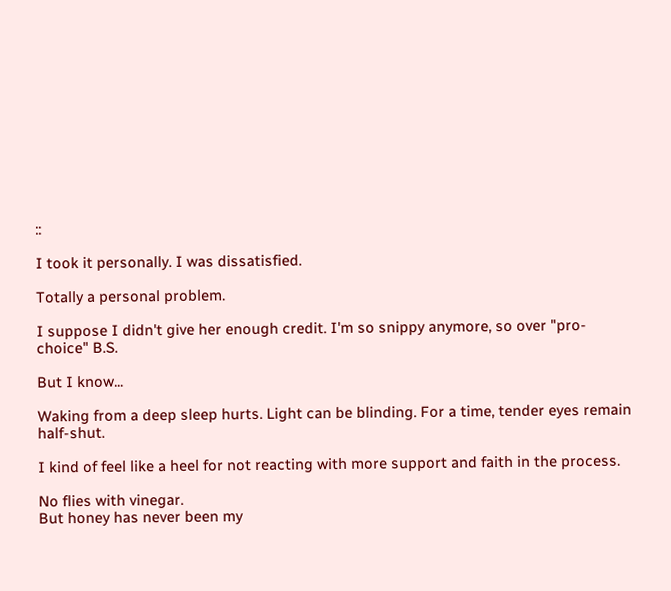::

I took it personally. I was dissatisfied.

Totally a personal problem.

I suppose I didn't give her enough credit. I'm so snippy anymore, so over "pro-choice" B.S.

But I know...

Waking from a deep sleep hurts. Light can be blinding. For a time, tender eyes remain half-shut.

I kind of feel like a heel for not reacting with more support and faith in the process.

No flies with vinegar.
But honey has never been my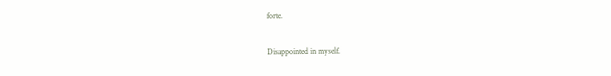forte.

Disappointed in myself.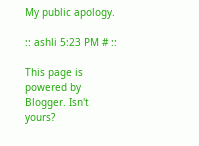My public apology.

:: ashli 5:23 PM # ::

This page is powered by Blogger. Isn't yours?